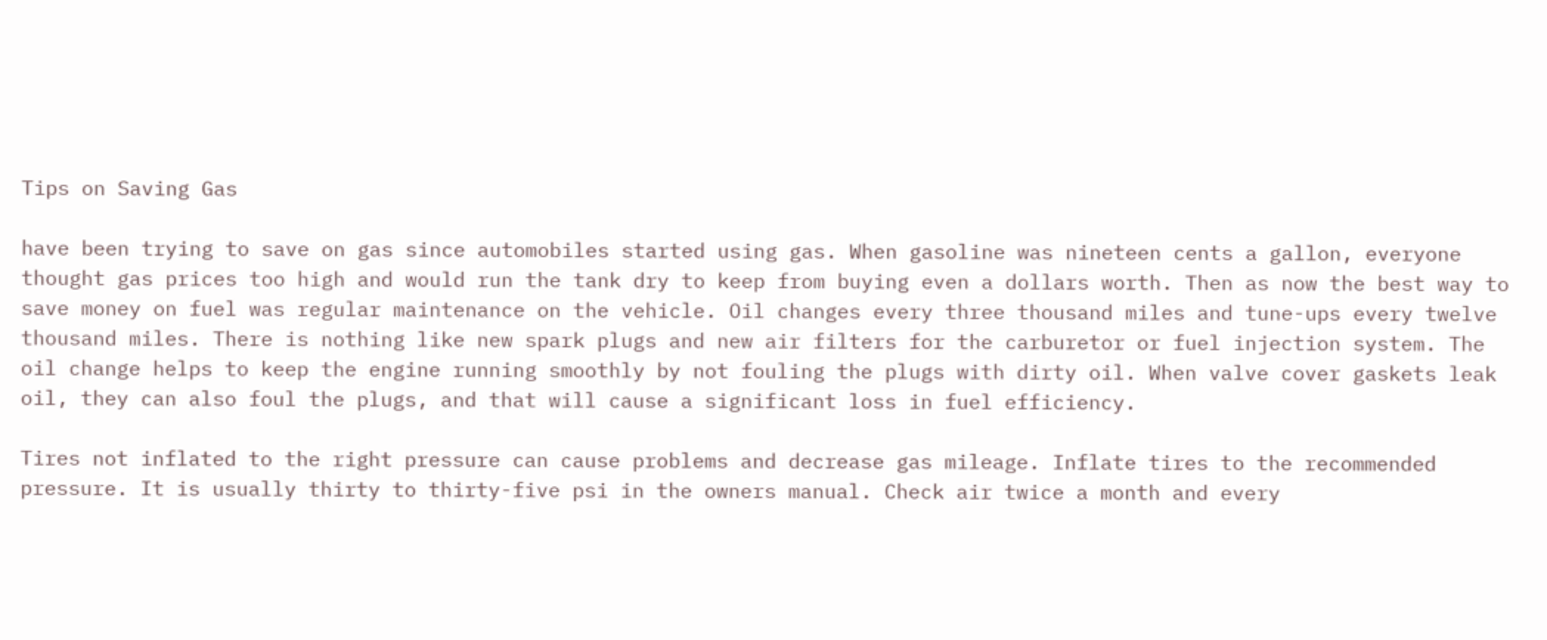Tips on Saving Gas

have been trying to save on gas since automobiles started using gas. When gasoline was nineteen cents a gallon, everyone thought gas prices too high and would run the tank dry to keep from buying even a dollars worth. Then as now the best way to save money on fuel was regular maintenance on the vehicle. Oil changes every three thousand miles and tune-ups every twelve thousand miles. There is nothing like new spark plugs and new air filters for the carburetor or fuel injection system. The oil change helps to keep the engine running smoothly by not fouling the plugs with dirty oil. When valve cover gaskets leak oil, they can also foul the plugs, and that will cause a significant loss in fuel efficiency.

Tires not inflated to the right pressure can cause problems and decrease gas mileage. Inflate tires to the recommended pressure. It is usually thirty to thirty-five psi in the owners manual. Check air twice a month and every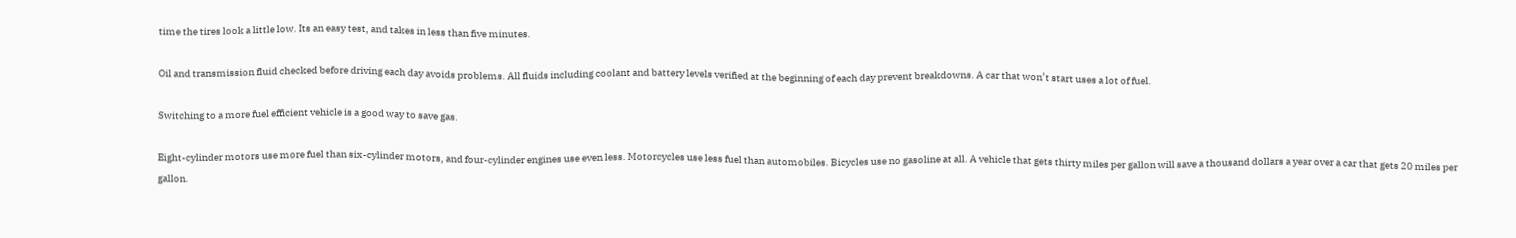time the tires look a little low. Its an easy test, and takes in less than five minutes.

Oil and transmission fluid checked before driving each day avoids problems. All fluids including coolant and battery levels verified at the beginning of each day prevent breakdowns. A car that won’t start uses a lot of fuel.

Switching to a more fuel efficient vehicle is a good way to save gas.

Eight-cylinder motors use more fuel than six-cylinder motors, and four-cylinder engines use even less. Motorcycles use less fuel than automobiles. Bicycles use no gasoline at all. A vehicle that gets thirty miles per gallon will save a thousand dollars a year over a car that gets 20 miles per gallon.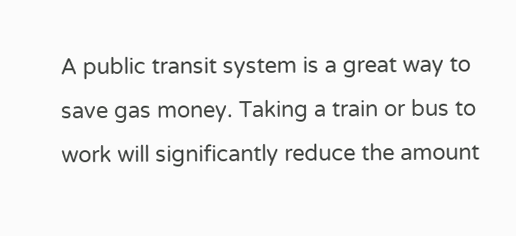A public transit system is a great way to save gas money. Taking a train or bus to work will significantly reduce the amount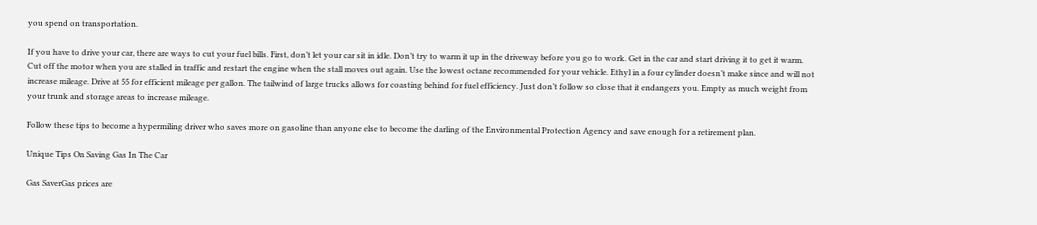you spend on transportation.

If you have to drive your car, there are ways to cut your fuel bills. First, don’t let your car sit in idle. Don’t try to warm it up in the driveway before you go to work. Get in the car and start driving it to get it warm. Cut off the motor when you are stalled in traffic and restart the engine when the stall moves out again. Use the lowest octane recommended for your vehicle. Ethyl in a four cylinder doesn’t make since and will not increase mileage. Drive at 55 for efficient mileage per gallon. The tailwind of large trucks allows for coasting behind for fuel efficiency. Just don’t follow so close that it endangers you. Empty as much weight from your trunk and storage areas to increase mileage.

Follow these tips to become a hypermiling driver who saves more on gasoline than anyone else to become the darling of the Environmental Protection Agency and save enough for a retirement plan.

Unique Tips On Saving Gas In The Car

Gas SaverGas prices are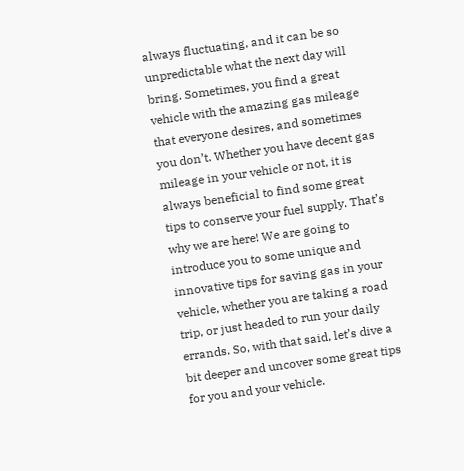always fluctuating, and it can be so unpredictable what the next day will bring. Sometimes, you find a great vehicle with the amazing gas mileage that everyone desires, and sometimes you don’t. Whether you have decent gas mileage in your vehicle or not, it is always beneficial to find some great tips to conserve your fuel supply. That’s why we are here! We are going to introduce you to some unique and innovative tips for saving gas in your vehicle, whether you are taking a road trip, or just headed to run your daily errands. So, with that said, let’s dive a bit deeper and uncover some great tips for you and your vehicle.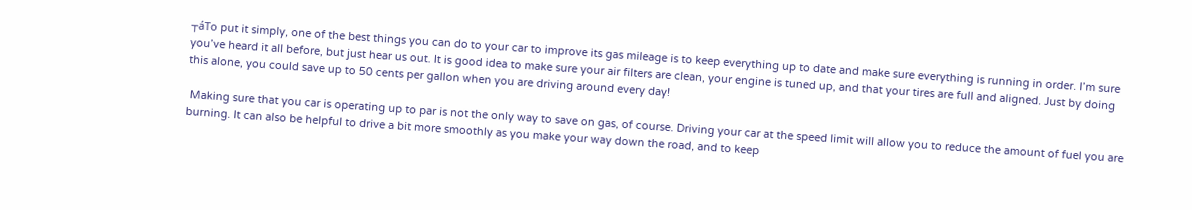┬áTo put it simply, one of the best things you can do to your car to improve its gas mileage is to keep everything up to date and make sure everything is running in order. I’m sure you’ve heard it all before, but just hear us out. It is good idea to make sure your air filters are clean, your engine is tuned up, and that your tires are full and aligned. Just by doing this alone, you could save up to 50 cents per gallon when you are driving around every day!

 Making sure that you car is operating up to par is not the only way to save on gas, of course. Driving your car at the speed limit will allow you to reduce the amount of fuel you are burning. It can also be helpful to drive a bit more smoothly as you make your way down the road, and to keep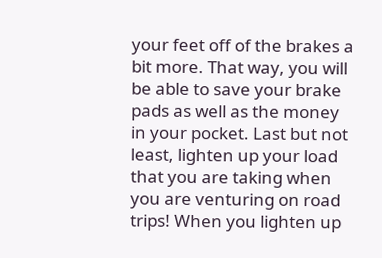your feet off of the brakes a bit more. That way, you will be able to save your brake pads as well as the money in your pocket. Last but not least, lighten up your load that you are taking when you are venturing on road trips! When you lighten up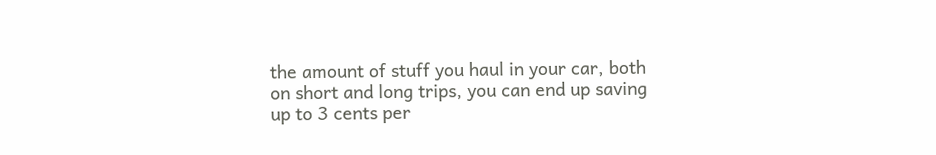the amount of stuff you haul in your car, both on short and long trips, you can end up saving up to 3 cents per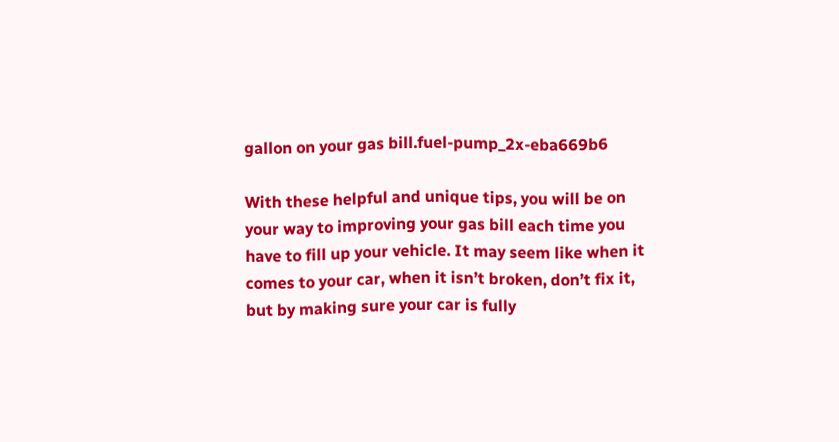gallon on your gas bill.fuel-pump_2x-eba669b6

With these helpful and unique tips, you will be on your way to improving your gas bill each time you have to fill up your vehicle. It may seem like when it comes to your car, when it isn’t broken, don’t fix it, but by making sure your car is fully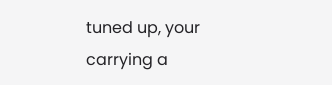tuned up, your carrying a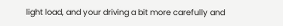light load, and your driving a bit more carefully and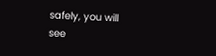safely, you will see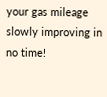your gas mileage slowly improving in no time!